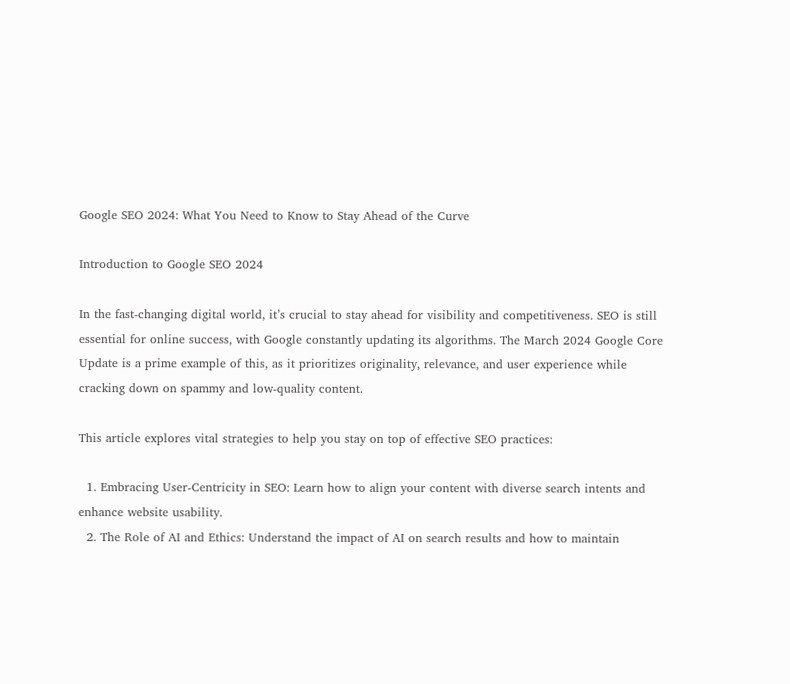Google SEO 2024: What You Need to Know to Stay Ahead of the Curve

Introduction to Google SEO 2024

In the fast-changing digital world, it’s crucial to stay ahead for visibility and competitiveness. SEO is still essential for online success, with Google constantly updating its algorithms. The March 2024 Google Core Update is a prime example of this, as it prioritizes originality, relevance, and user experience while cracking down on spammy and low-quality content.

This article explores vital strategies to help you stay on top of effective SEO practices:

  1. Embracing User-Centricity in SEO: Learn how to align your content with diverse search intents and enhance website usability.
  2. The Role of AI and Ethics: Understand the impact of AI on search results and how to maintain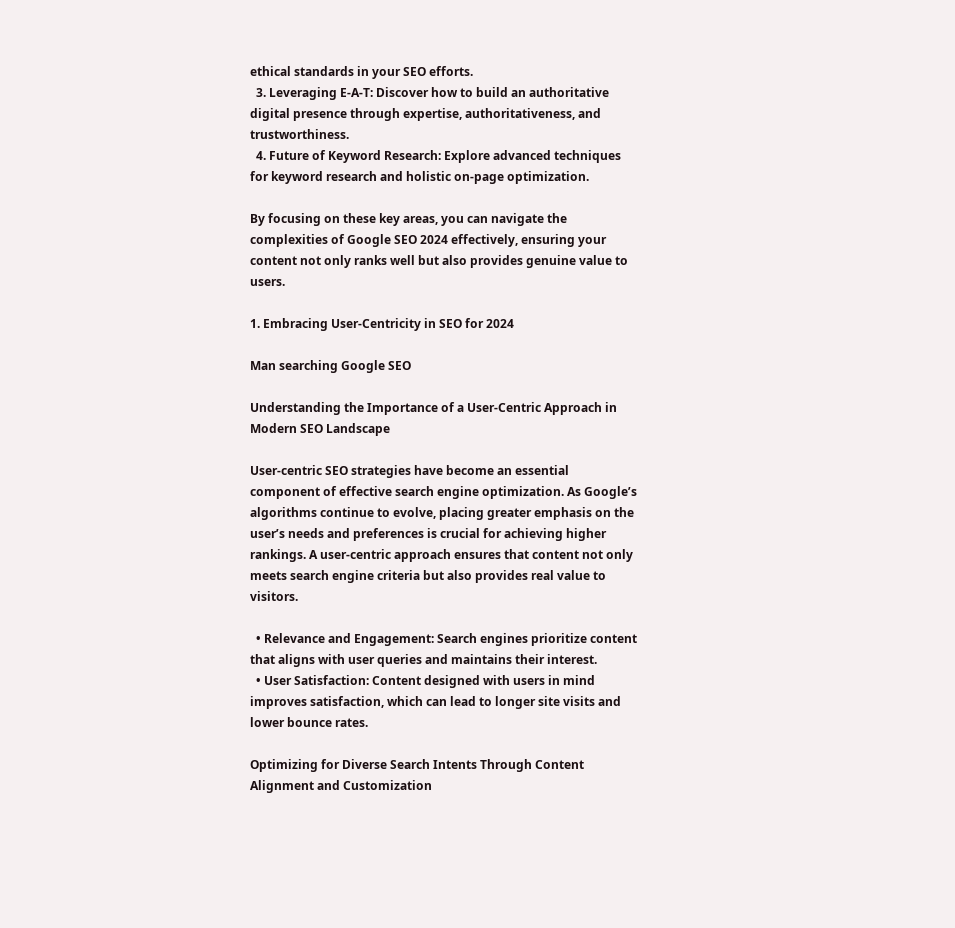ethical standards in your SEO efforts.
  3. Leveraging E-A-T: Discover how to build an authoritative digital presence through expertise, authoritativeness, and trustworthiness.
  4. Future of Keyword Research: Explore advanced techniques for keyword research and holistic on-page optimization.

By focusing on these key areas, you can navigate the complexities of Google SEO 2024 effectively, ensuring your content not only ranks well but also provides genuine value to users.

1. Embracing User-Centricity in SEO for 2024

Man searching Google SEO

Understanding the Importance of a User-Centric Approach in Modern SEO Landscape

User-centric SEO strategies have become an essential component of effective search engine optimization. As Google’s algorithms continue to evolve, placing greater emphasis on the user’s needs and preferences is crucial for achieving higher rankings. A user-centric approach ensures that content not only meets search engine criteria but also provides real value to visitors.

  • Relevance and Engagement: Search engines prioritize content that aligns with user queries and maintains their interest.
  • User Satisfaction: Content designed with users in mind improves satisfaction, which can lead to longer site visits and lower bounce rates.

Optimizing for Diverse Search Intents Through Content Alignment and Customization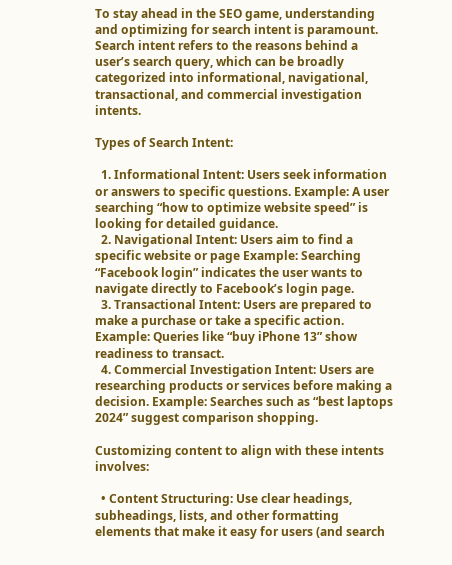To stay ahead in the SEO game, understanding and optimizing for search intent is paramount. Search intent refers to the reasons behind a user’s search query, which can be broadly categorized into informational, navigational, transactional, and commercial investigation intents.

Types of Search Intent:

  1. Informational Intent: Users seek information or answers to specific questions. Example: A user searching “how to optimize website speed” is looking for detailed guidance.
  2. Navigational Intent: Users aim to find a specific website or page Example: Searching “Facebook login” indicates the user wants to navigate directly to Facebook’s login page.
  3. Transactional Intent: Users are prepared to make a purchase or take a specific action. Example: Queries like “buy iPhone 13” show readiness to transact.
  4. Commercial Investigation Intent: Users are researching products or services before making a decision. Example: Searches such as “best laptops 2024” suggest comparison shopping.

Customizing content to align with these intents involves:

  • Content Structuring: Use clear headings, subheadings, lists, and other formatting elements that make it easy for users (and search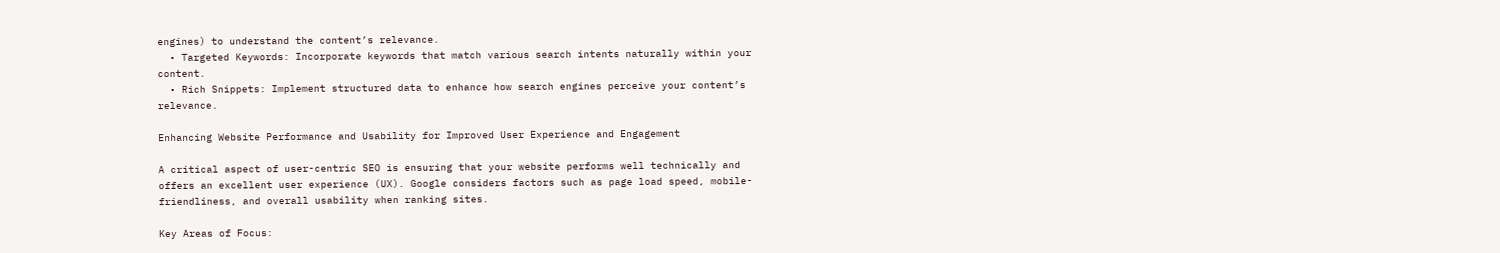engines) to understand the content’s relevance.
  • Targeted Keywords: Incorporate keywords that match various search intents naturally within your content.
  • Rich Snippets: Implement structured data to enhance how search engines perceive your content’s relevance.

Enhancing Website Performance and Usability for Improved User Experience and Engagement

A critical aspect of user-centric SEO is ensuring that your website performs well technically and offers an excellent user experience (UX). Google considers factors such as page load speed, mobile-friendliness, and overall usability when ranking sites.

Key Areas of Focus: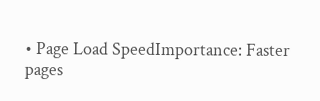• Page Load SpeedImportance: Faster pages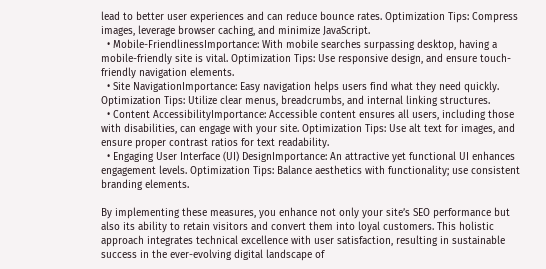lead to better user experiences and can reduce bounce rates. Optimization Tips: Compress images, leverage browser caching, and minimize JavaScript.
  • Mobile-FriendlinessImportance: With mobile searches surpassing desktop, having a mobile-friendly site is vital. Optimization Tips: Use responsive design, and ensure touch-friendly navigation elements.
  • Site NavigationImportance: Easy navigation helps users find what they need quickly. Optimization Tips: Utilize clear menus, breadcrumbs, and internal linking structures.
  • Content AccessibilityImportance: Accessible content ensures all users, including those with disabilities, can engage with your site. Optimization Tips: Use alt text for images, and ensure proper contrast ratios for text readability.
  • Engaging User Interface (UI) DesignImportance: An attractive yet functional UI enhances engagement levels. Optimization Tips: Balance aesthetics with functionality; use consistent branding elements.

By implementing these measures, you enhance not only your site’s SEO performance but also its ability to retain visitors and convert them into loyal customers. This holistic approach integrates technical excellence with user satisfaction, resulting in sustainable success in the ever-evolving digital landscape of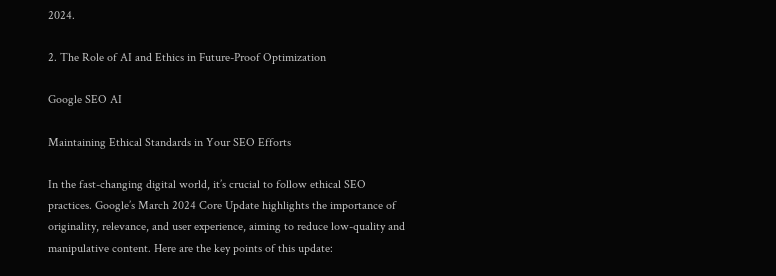2024.

2. The Role of AI and Ethics in Future-Proof Optimization

Google SEO AI

Maintaining Ethical Standards in Your SEO Efforts

In the fast-changing digital world, it’s crucial to follow ethical SEO practices. Google’s March 2024 Core Update highlights the importance of originality, relevance, and user experience, aiming to reduce low-quality and manipulative content. Here are the key points of this update: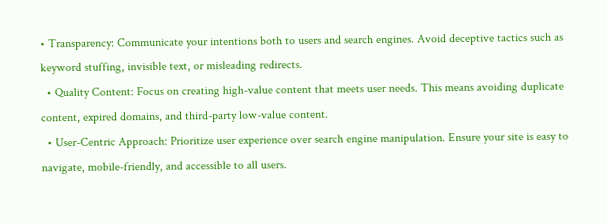• Transparency: Communicate your intentions both to users and search engines. Avoid deceptive tactics such as keyword stuffing, invisible text, or misleading redirects.
  • Quality Content: Focus on creating high-value content that meets user needs. This means avoiding duplicate content, expired domains, and third-party low-value content.
  • User-Centric Approach: Prioritize user experience over search engine manipulation. Ensure your site is easy to navigate, mobile-friendly, and accessible to all users.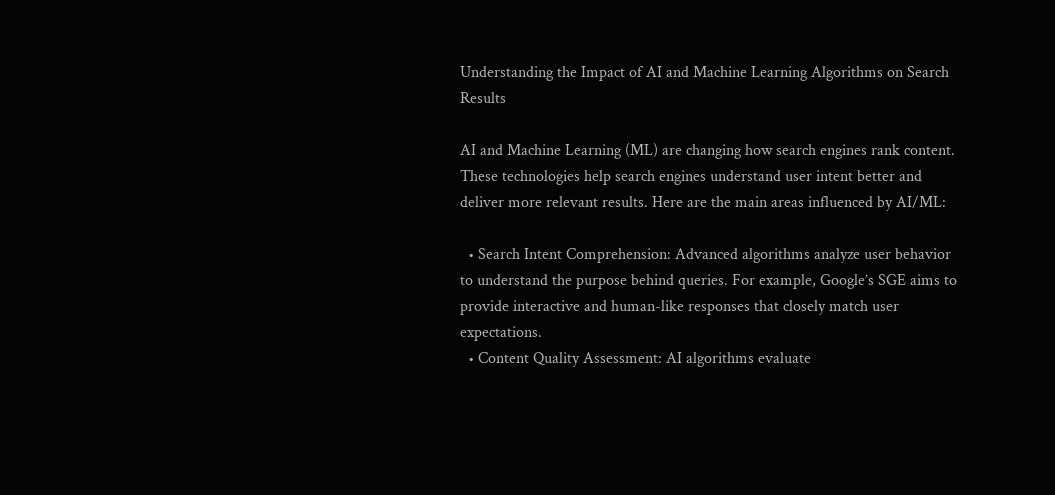Understanding the Impact of AI and Machine Learning Algorithms on Search Results

AI and Machine Learning (ML) are changing how search engines rank content. These technologies help search engines understand user intent better and deliver more relevant results. Here are the main areas influenced by AI/ML:

  • Search Intent Comprehension: Advanced algorithms analyze user behavior to understand the purpose behind queries. For example, Google’s SGE aims to provide interactive and human-like responses that closely match user expectations.
  • Content Quality Assessment: AI algorithms evaluate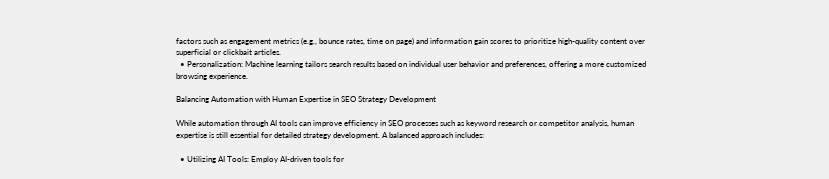factors such as engagement metrics (e.g., bounce rates, time on page) and information gain scores to prioritize high-quality content over superficial or clickbait articles.
  • Personalization: Machine learning tailors search results based on individual user behavior and preferences, offering a more customized browsing experience.

Balancing Automation with Human Expertise in SEO Strategy Development

While automation through AI tools can improve efficiency in SEO processes such as keyword research or competitor analysis, human expertise is still essential for detailed strategy development. A balanced approach includes:

  • Utilizing AI Tools: Employ AI-driven tools for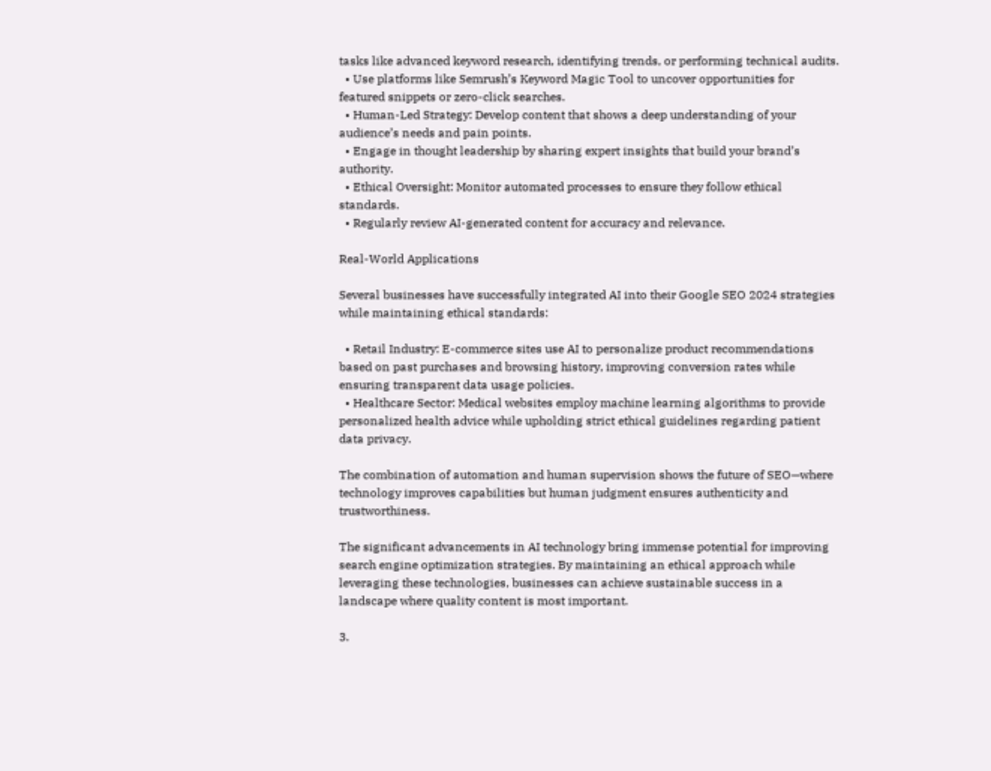tasks like advanced keyword research, identifying trends, or performing technical audits.
  • Use platforms like Semrush’s Keyword Magic Tool to uncover opportunities for featured snippets or zero-click searches.
  • Human-Led Strategy: Develop content that shows a deep understanding of your audience’s needs and pain points.
  • Engage in thought leadership by sharing expert insights that build your brand’s authority.
  • Ethical Oversight: Monitor automated processes to ensure they follow ethical standards.
  • Regularly review AI-generated content for accuracy and relevance.

Real-World Applications

Several businesses have successfully integrated AI into their Google SEO 2024 strategies while maintaining ethical standards:

  • Retail Industry: E-commerce sites use AI to personalize product recommendations based on past purchases and browsing history, improving conversion rates while ensuring transparent data usage policies.
  • Healthcare Sector: Medical websites employ machine learning algorithms to provide personalized health advice while upholding strict ethical guidelines regarding patient data privacy.

The combination of automation and human supervision shows the future of SEO—where technology improves capabilities but human judgment ensures authenticity and trustworthiness.

The significant advancements in AI technology bring immense potential for improving search engine optimization strategies. By maintaining an ethical approach while leveraging these technologies, businesses can achieve sustainable success in a landscape where quality content is most important.

3.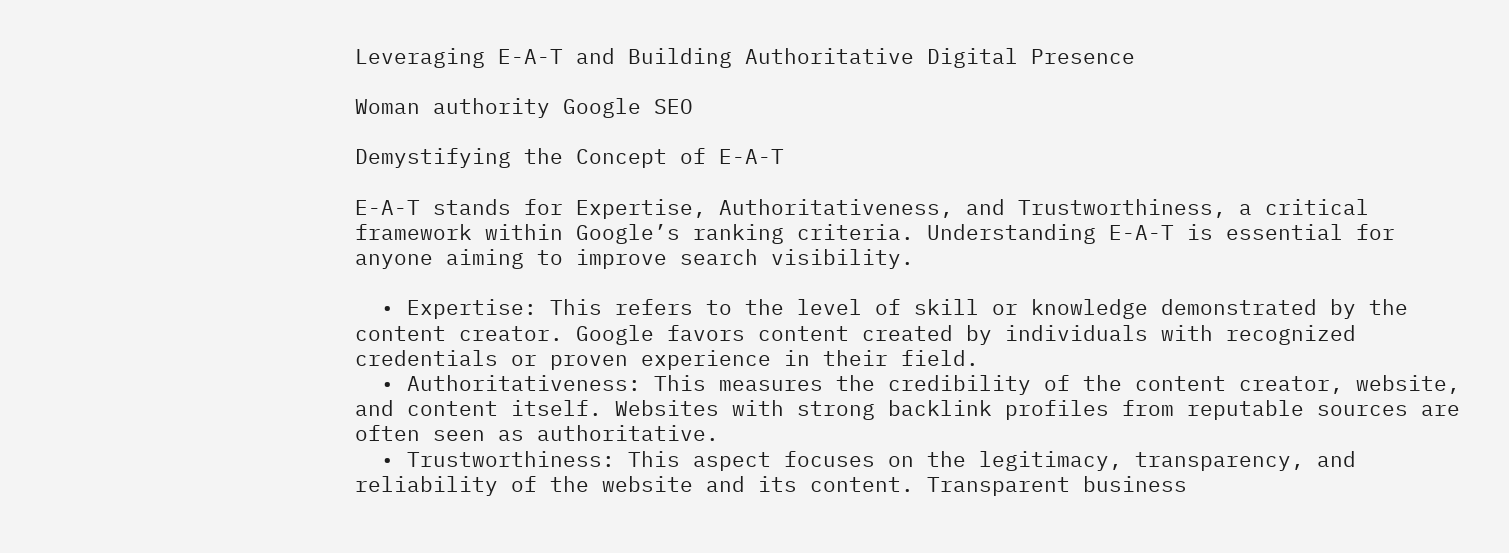Leveraging E-A-T and Building Authoritative Digital Presence

Woman authority Google SEO

Demystifying the Concept of E-A-T

E-A-T stands for Expertise, Authoritativeness, and Trustworthiness, a critical framework within Google’s ranking criteria. Understanding E-A-T is essential for anyone aiming to improve search visibility.

  • Expertise: This refers to the level of skill or knowledge demonstrated by the content creator. Google favors content created by individuals with recognized credentials or proven experience in their field.
  • Authoritativeness: This measures the credibility of the content creator, website, and content itself. Websites with strong backlink profiles from reputable sources are often seen as authoritative.
  • Trustworthiness: This aspect focuses on the legitimacy, transparency, and reliability of the website and its content. Transparent business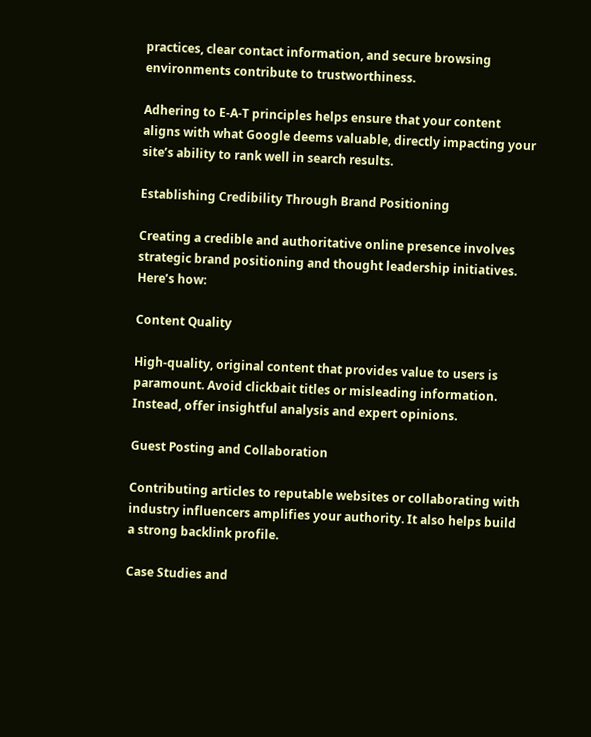practices, clear contact information, and secure browsing environments contribute to trustworthiness.

Adhering to E-A-T principles helps ensure that your content aligns with what Google deems valuable, directly impacting your site’s ability to rank well in search results.

Establishing Credibility Through Brand Positioning

Creating a credible and authoritative online presence involves strategic brand positioning and thought leadership initiatives. Here’s how:

Content Quality

High-quality, original content that provides value to users is paramount. Avoid clickbait titles or misleading information. Instead, offer insightful analysis and expert opinions.

Guest Posting and Collaboration

Contributing articles to reputable websites or collaborating with industry influencers amplifies your authority. It also helps build a strong backlink profile.

Case Studies and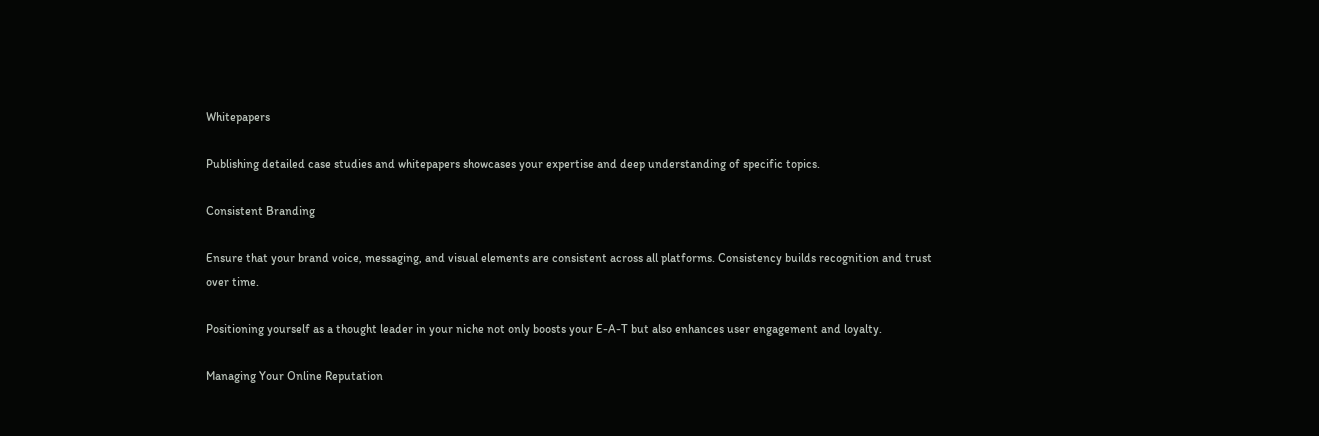Whitepapers

Publishing detailed case studies and whitepapers showcases your expertise and deep understanding of specific topics.

Consistent Branding

Ensure that your brand voice, messaging, and visual elements are consistent across all platforms. Consistency builds recognition and trust over time.

Positioning yourself as a thought leader in your niche not only boosts your E-A-T but also enhances user engagement and loyalty.

Managing Your Online Reputation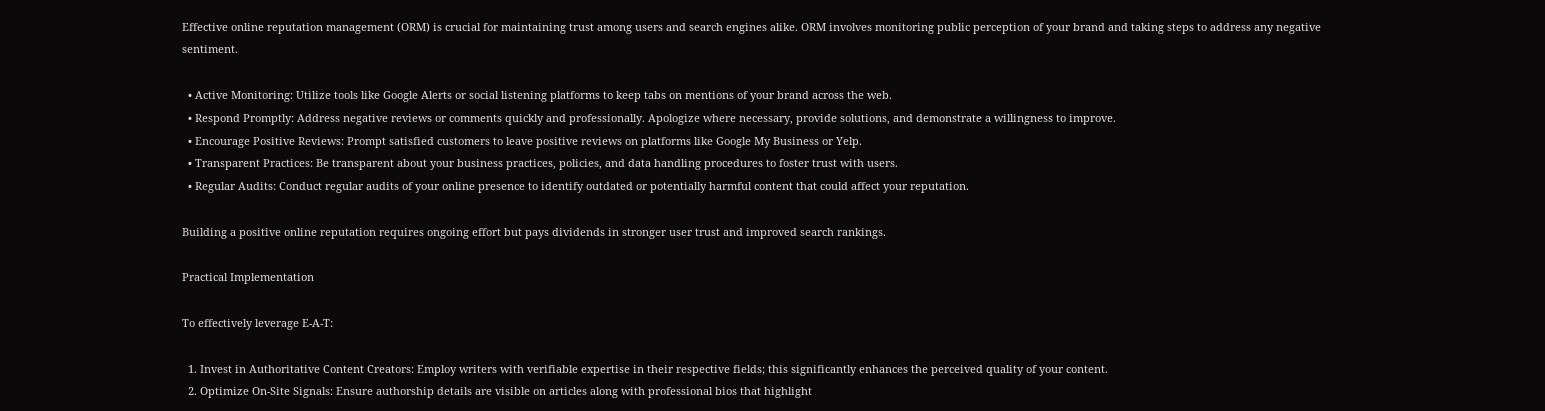Effective online reputation management (ORM) is crucial for maintaining trust among users and search engines alike. ORM involves monitoring public perception of your brand and taking steps to address any negative sentiment.

  • Active Monitoring: Utilize tools like Google Alerts or social listening platforms to keep tabs on mentions of your brand across the web.
  • Respond Promptly: Address negative reviews or comments quickly and professionally. Apologize where necessary, provide solutions, and demonstrate a willingness to improve.
  • Encourage Positive Reviews: Prompt satisfied customers to leave positive reviews on platforms like Google My Business or Yelp.
  • Transparent Practices: Be transparent about your business practices, policies, and data handling procedures to foster trust with users.
  • Regular Audits: Conduct regular audits of your online presence to identify outdated or potentially harmful content that could affect your reputation.

Building a positive online reputation requires ongoing effort but pays dividends in stronger user trust and improved search rankings.

Practical Implementation

To effectively leverage E-A-T:

  1. Invest in Authoritative Content Creators: Employ writers with verifiable expertise in their respective fields; this significantly enhances the perceived quality of your content.
  2. Optimize On-Site Signals: Ensure authorship details are visible on articles along with professional bios that highlight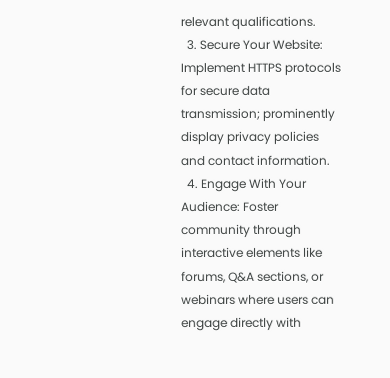relevant qualifications.
  3. Secure Your Website: Implement HTTPS protocols for secure data transmission; prominently display privacy policies and contact information.
  4. Engage With Your Audience: Foster community through interactive elements like forums, Q&A sections, or webinars where users can engage directly with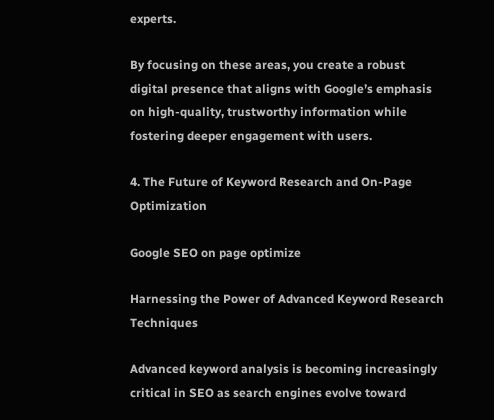experts.

By focusing on these areas, you create a robust digital presence that aligns with Google’s emphasis on high-quality, trustworthy information while fostering deeper engagement with users.

4. The Future of Keyword Research and On-Page Optimization

Google SEO on page optimize

Harnessing the Power of Advanced Keyword Research Techniques

Advanced keyword analysis is becoming increasingly critical in SEO as search engines evolve toward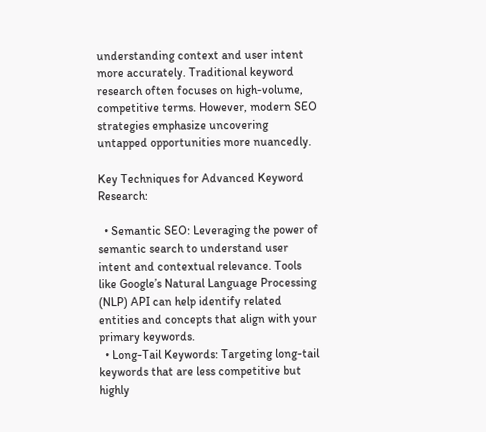understanding context and user intent more accurately. Traditional keyword research often focuses on high-volume, competitive terms. However, modern SEO strategies emphasize uncovering untapped opportunities more nuancedly.

Key Techniques for Advanced Keyword Research:

  • Semantic SEO: Leveraging the power of semantic search to understand user intent and contextual relevance. Tools like Google’s Natural Language Processing (NLP) API can help identify related entities and concepts that align with your primary keywords.
  • Long-Tail Keywords: Targeting long-tail keywords that are less competitive but highly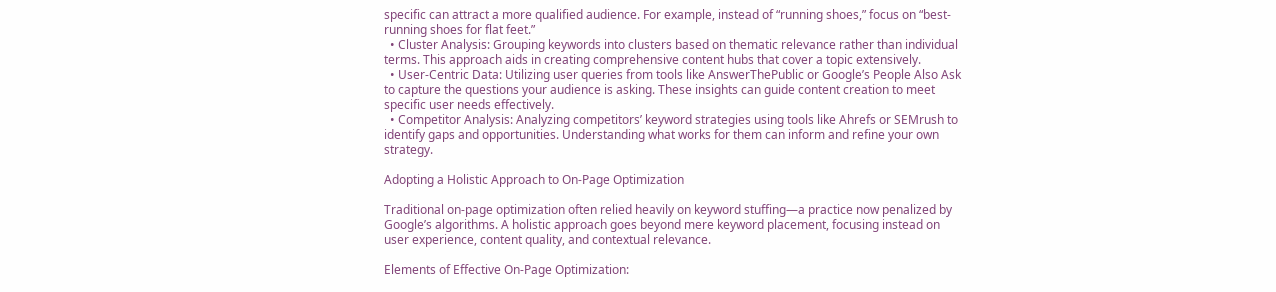specific can attract a more qualified audience. For example, instead of “running shoes,” focus on “best-running shoes for flat feet.”
  • Cluster Analysis: Grouping keywords into clusters based on thematic relevance rather than individual terms. This approach aids in creating comprehensive content hubs that cover a topic extensively.
  • User-Centric Data: Utilizing user queries from tools like AnswerThePublic or Google’s People Also Ask to capture the questions your audience is asking. These insights can guide content creation to meet specific user needs effectively.
  • Competitor Analysis: Analyzing competitors’ keyword strategies using tools like Ahrefs or SEMrush to identify gaps and opportunities. Understanding what works for them can inform and refine your own strategy.

Adopting a Holistic Approach to On-Page Optimization

Traditional on-page optimization often relied heavily on keyword stuffing—a practice now penalized by Google’s algorithms. A holistic approach goes beyond mere keyword placement, focusing instead on user experience, content quality, and contextual relevance.

Elements of Effective On-Page Optimization: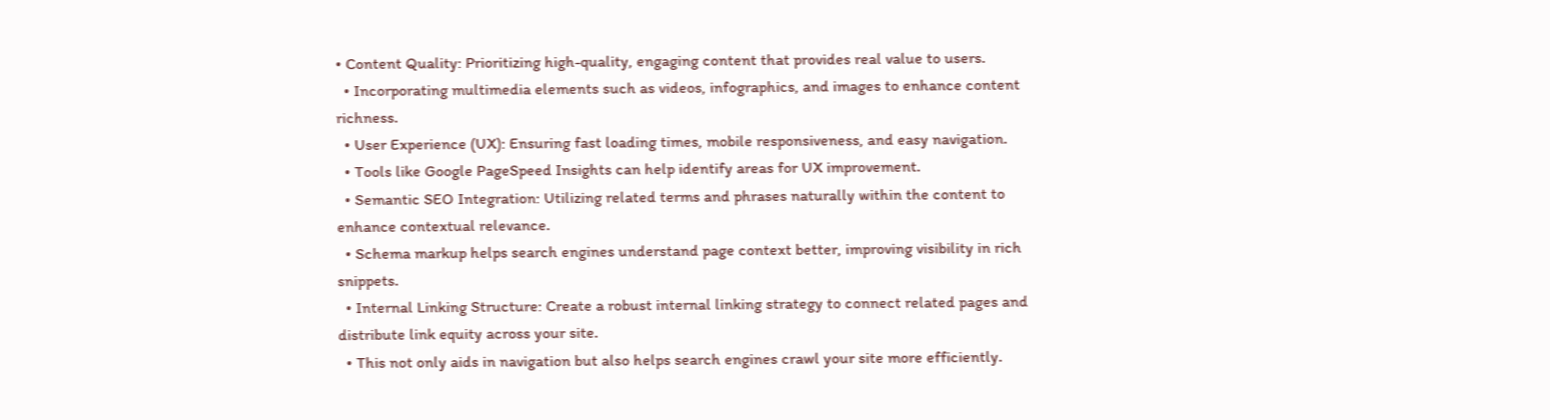• Content Quality: Prioritizing high-quality, engaging content that provides real value to users.
  • Incorporating multimedia elements such as videos, infographics, and images to enhance content richness.
  • User Experience (UX): Ensuring fast loading times, mobile responsiveness, and easy navigation.
  • Tools like Google PageSpeed Insights can help identify areas for UX improvement.
  • Semantic SEO Integration: Utilizing related terms and phrases naturally within the content to enhance contextual relevance.
  • Schema markup helps search engines understand page context better, improving visibility in rich snippets.
  • Internal Linking Structure: Create a robust internal linking strategy to connect related pages and distribute link equity across your site.
  • This not only aids in navigation but also helps search engines crawl your site more efficiently.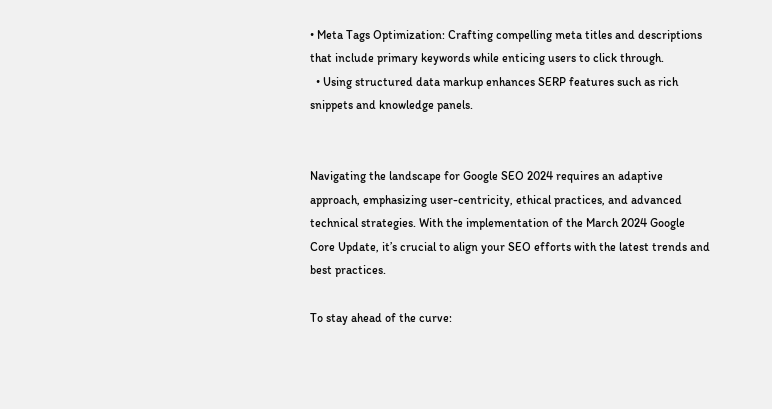• Meta Tags Optimization: Crafting compelling meta titles and descriptions that include primary keywords while enticing users to click through.
  • Using structured data markup enhances SERP features such as rich snippets and knowledge panels.


Navigating the landscape for Google SEO 2024 requires an adaptive approach, emphasizing user-centricity, ethical practices, and advanced technical strategies. With the implementation of the March 2024 Google Core Update, it’s crucial to align your SEO efforts with the latest trends and best practices.

To stay ahead of the curve: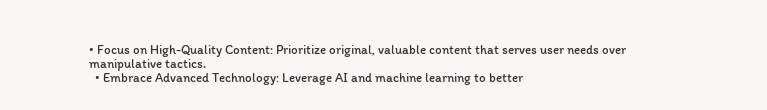• Focus on High-Quality Content: Prioritize original, valuable content that serves user needs over manipulative tactics.
  • Embrace Advanced Technology: Leverage AI and machine learning to better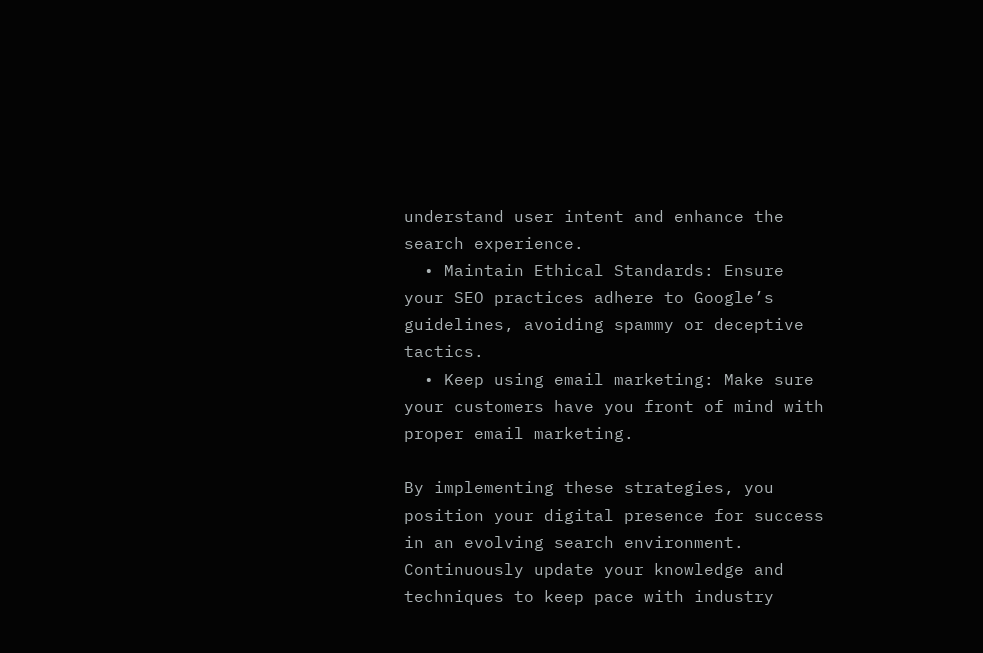understand user intent and enhance the search experience.
  • Maintain Ethical Standards: Ensure your SEO practices adhere to Google’s guidelines, avoiding spammy or deceptive tactics.
  • Keep using email marketing: Make sure your customers have you front of mind with proper email marketing.

By implementing these strategies, you position your digital presence for success in an evolving search environment. Continuously update your knowledge and techniques to keep pace with industry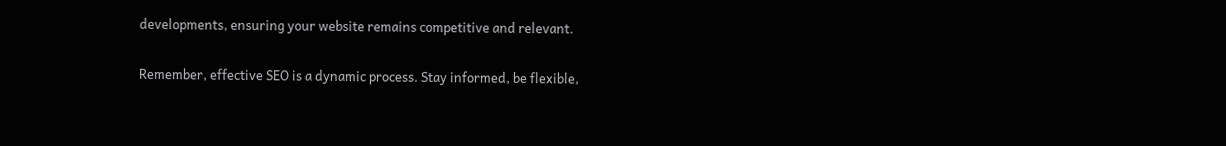developments, ensuring your website remains competitive and relevant.

Remember, effective SEO is a dynamic process. Stay informed, be flexible,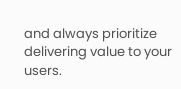and always prioritize delivering value to your users.